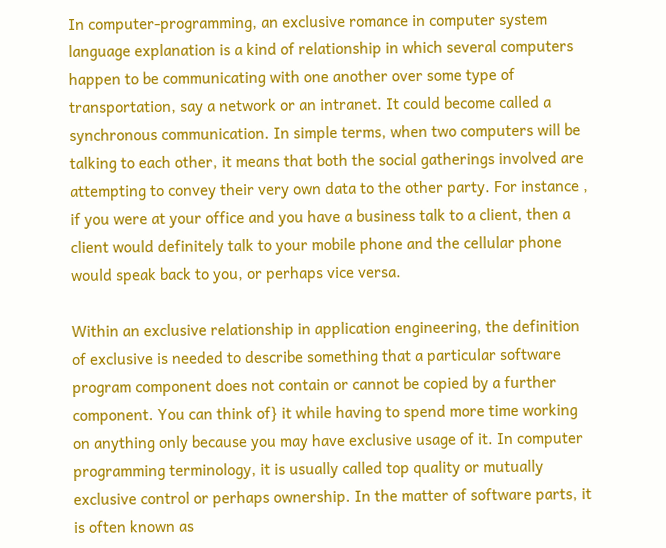In computer-programming, an exclusive romance in computer system language explanation is a kind of relationship in which several computers happen to be communicating with one another over some type of transportation, say a network or an intranet. It could become called a synchronous communication. In simple terms, when two computers will be talking to each other, it means that both the social gatherings involved are attempting to convey their very own data to the other party. For instance , if you were at your office and you have a business talk to a client, then a client would definitely talk to your mobile phone and the cellular phone would speak back to you, or perhaps vice versa.

Within an exclusive relationship in application engineering, the definition of exclusive is needed to describe something that a particular software program component does not contain or cannot be copied by a further component. You can think of} it while having to spend more time working on anything only because you may have exclusive usage of it. In computer programming terminology, it is usually called top quality or mutually exclusive control or perhaps ownership. In the matter of software parts, it is often known as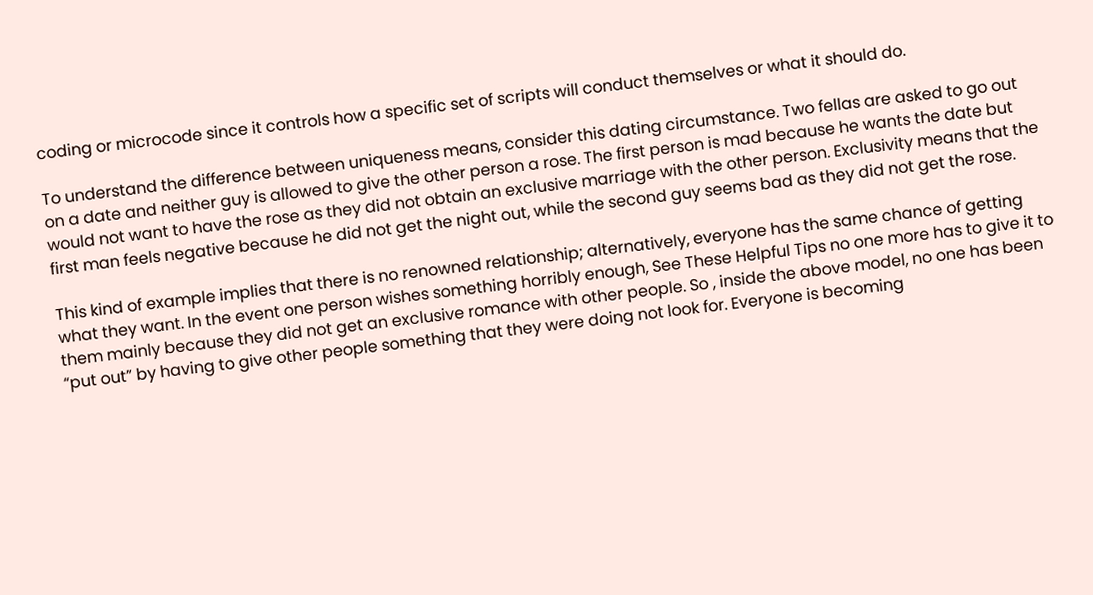coding or microcode since it controls how a specific set of scripts will conduct themselves or what it should do.

To understand the difference between uniqueness means, consider this dating circumstance. Two fellas are asked to go out on a date and neither guy is allowed to give the other person a rose. The first person is mad because he wants the date but would not want to have the rose as they did not obtain an exclusive marriage with the other person. Exclusivity means that the first man feels negative because he did not get the night out, while the second guy seems bad as they did not get the rose.

This kind of example implies that there is no renowned relationship; alternatively, everyone has the same chance of getting what they want. In the event one person wishes something horribly enough, See These Helpful Tips no one more has to give it to them mainly because they did not get an exclusive romance with other people. So , inside the above model, no one has been “put out” by having to give other people something that they were doing not look for. Everyone is becoming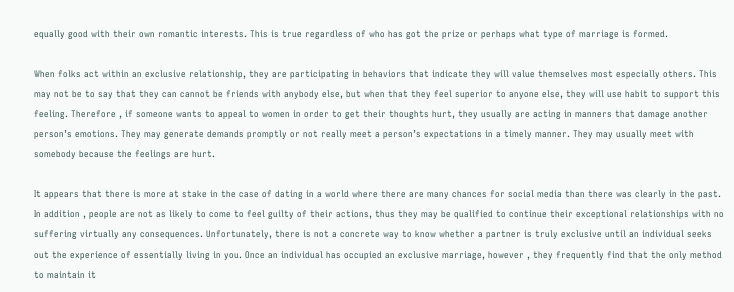equally good with their own romantic interests. This is true regardless of who has got the prize or perhaps what type of marriage is formed.

When folks act within an exclusive relationship, they are participating in behaviors that indicate they will value themselves most especially others. This may not be to say that they can cannot be friends with anybody else, but when that they feel superior to anyone else, they will use habit to support this feeling. Therefore , if someone wants to appeal to women in order to get their thoughts hurt, they usually are acting in manners that damage another person’s emotions. They may generate demands promptly or not really meet a person’s expectations in a timely manner. They may usually meet with somebody because the feelings are hurt.

It appears that there is more at stake in the case of dating in a world where there are many chances for social media than there was clearly in the past. In addition , people are not as likely to come to feel guilty of their actions, thus they may be qualified to continue their exceptional relationships with no suffering virtually any consequences. Unfortunately, there is not a concrete way to know whether a partner is truly exclusive until an individual seeks out the experience of essentially living in you. Once an individual has occupied an exclusive marriage, however , they frequently find that the only method to maintain it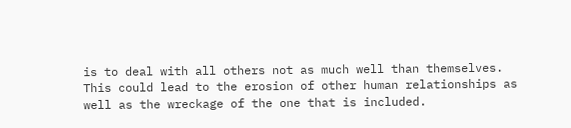is to deal with all others not as much well than themselves. This could lead to the erosion of other human relationships as well as the wreckage of the one that is included.